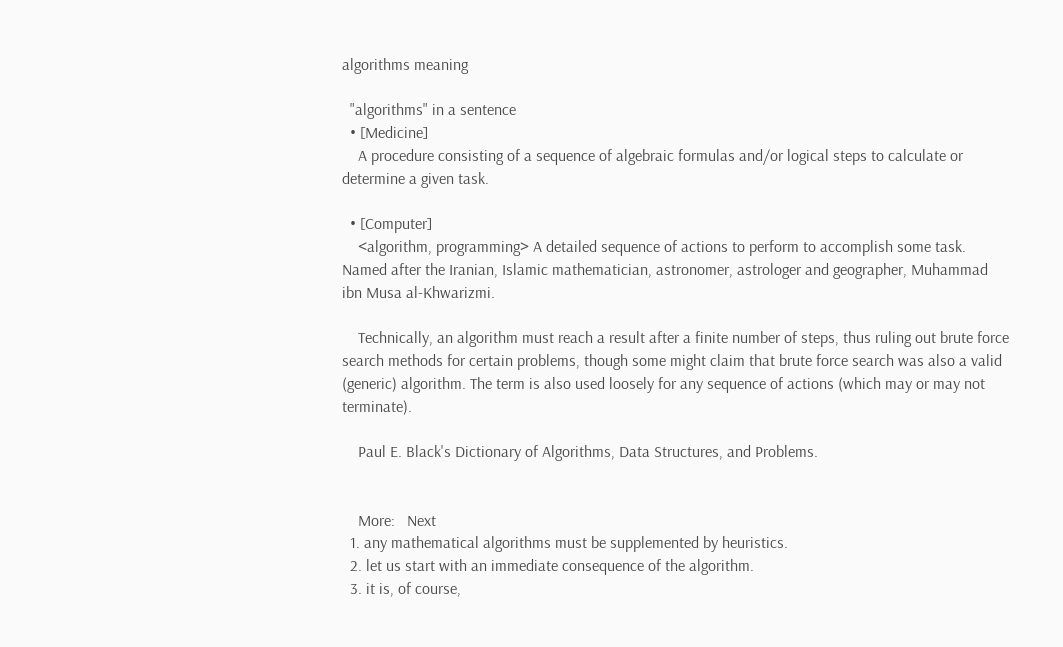algorithms meaning

  "algorithms" in a sentence
  • [Medicine]
    A procedure consisting of a sequence of algebraic formulas and/or logical steps to calculate or determine a given task.

  • [Computer]
    <algorithm, programming> A detailed sequence of actions to perform to accomplish some task. Named after the Iranian, Islamic mathematician, astronomer, astrologer and geographer, Muhammad ibn Musa al-Khwarizmi.

    Technically, an algorithm must reach a result after a finite number of steps, thus ruling out brute force search methods for certain problems, though some might claim that brute force search was also a valid (generic) algorithm. The term is also used loosely for any sequence of actions (which may or may not terminate).

    Paul E. Black's Dictionary of Algorithms, Data Structures, and Problems.


    More:   Next
  1. any mathematical algorithms must be supplemented by heuristics.
  2. let us start with an immediate consequence of the algorithm.
  3. it is, of course,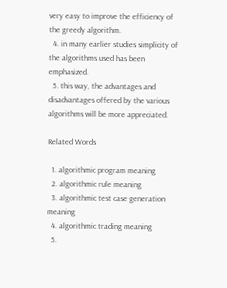very easy to improve the efficiency of the greedy algorithm.
  4. in many earlier studies simplicity of the algorithms used has been emphasized.
  5. this way, the advantages and disadvantages offered by the various algorithms will be more appreciated.

Related Words

  1. algorithmic program meaning
  2. algorithmic rule meaning
  3. algorithmic test case generation meaning
  4. algorithmic trading meaning
  5.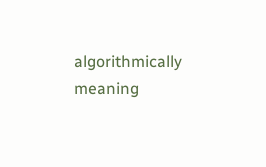algorithmically meaning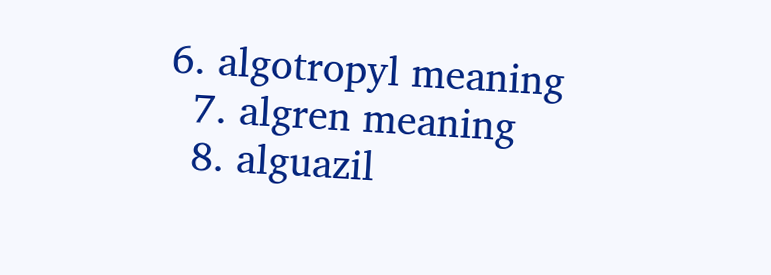6. algotropyl meaning
  7. algren meaning
  8. alguazil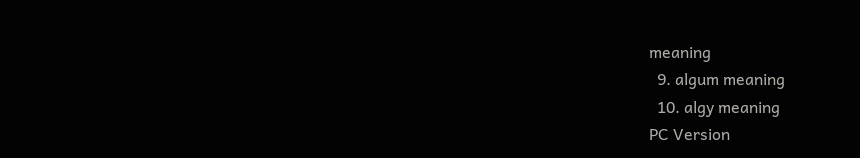meaning
  9. algum meaning
  10. algy meaning
PC Version